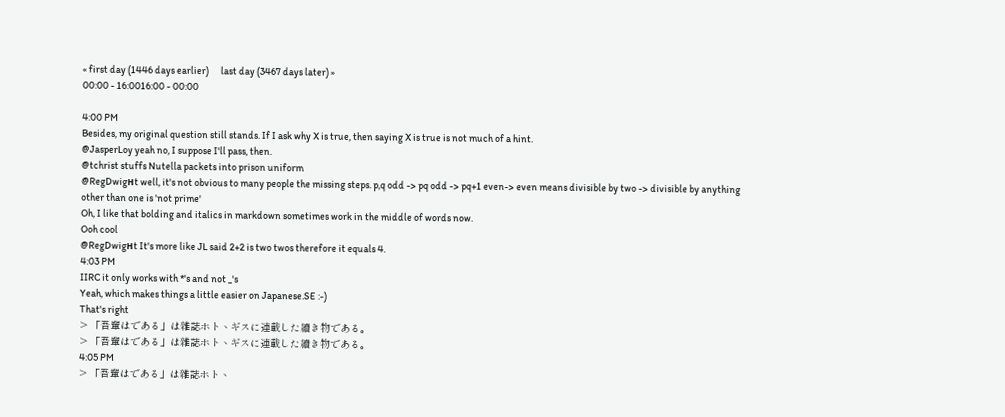« first day (1446 days earlier)      last day (3467 days later) »
00:00 - 16:0016:00 - 00:00

4:00 PM
Besides, my original question still stands. If I ask why X is true, then saying X is true is not much of a hint.
@JasperLoy yeah no, I suppose I'll pass, then.
@tchrist stuffs Nutella packets into prison uniform
@RegDwigнt well, it's not obvious to many people the missing steps. p,q odd -> pq odd -> pq+1 even-> even means divisible by two -> divisible by anything other than one is 'not prime'
Oh, I like that bolding and italics in markdown sometimes work in the middle of words now.
Ooh cool
@RegDwigнt It's more like JL said 2+2 is two twos therefore it equals 4.
4:03 PM
IIRC it only works with *'s and not _'s
Yeah, which makes things a little easier on Japanese.SE :-)
That's right
> 「吾輩はである」は雜誌ホトヽギスに連載した續き物である。
> 「吾輩はである」は雜誌ホトヽギスに連載した續き物である。
4:05 PM
> 「吾輩はである」は雜誌ホトヽ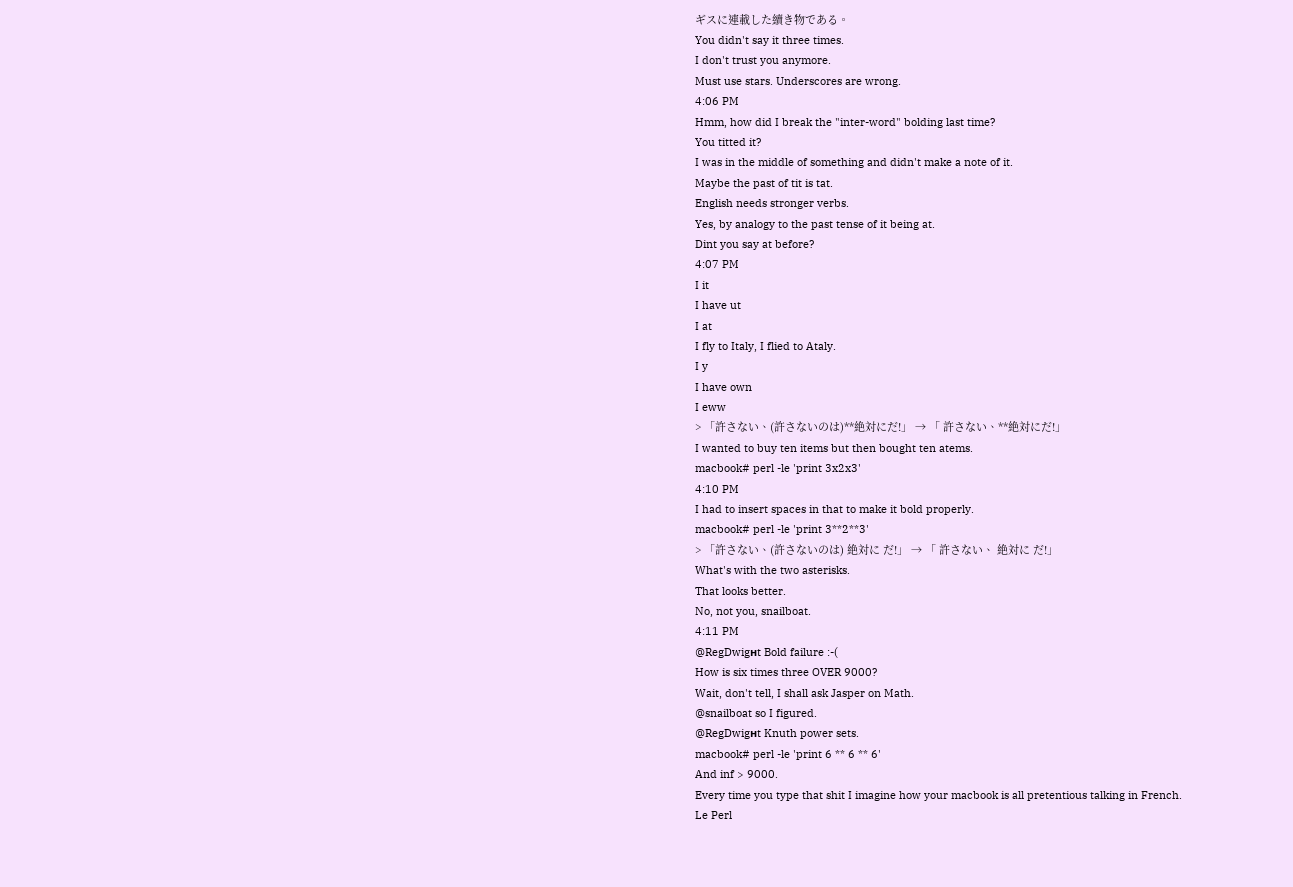ギスに連載した續き物である。
You didn't say it three times.
I don't trust you anymore.
Must use stars. Underscores are wrong.
4:06 PM
Hmm, how did I break the "inter-word" bolding last time?
You titted it?
I was in the middle of something and didn't make a note of it.
Maybe the past of tit is tat.
English needs stronger verbs.
Yes, by analogy to the past tense of it being at.
Dint you say at before?
4:07 PM
I it
I have ut
I at
I fly to Italy, I flied to Ataly.
I y
I have own
I eww
> 「許さない、(許さないのは)**絶対にだ!」 → 「 許さない、**絶対にだ!」
I wanted to buy ten items but then bought ten atems.
macbook# perl -le 'print 3x2x3'
4:10 PM
I had to insert spaces in that to make it bold properly.
macbook# perl -le 'print 3**2**3'
> 「許さない、(許さないのは) 絶対に だ!」 → 「 許さない、 絶対に だ!」
What's with the two asterisks.
That looks better.
No, not you, snailboat.
4:11 PM
@RegDwigнt Bold failure :-(
How is six times three OVER 9000?
Wait, don't tell, I shall ask Jasper on Math.
@snailboat so I figured.
@RegDwigнt Knuth power sets.
macbook# perl -le 'print 6 ** 6 ** 6'
And inf > 9000.
Every time you type that shit I imagine how your macbook is all pretentious talking in French.
Le Perl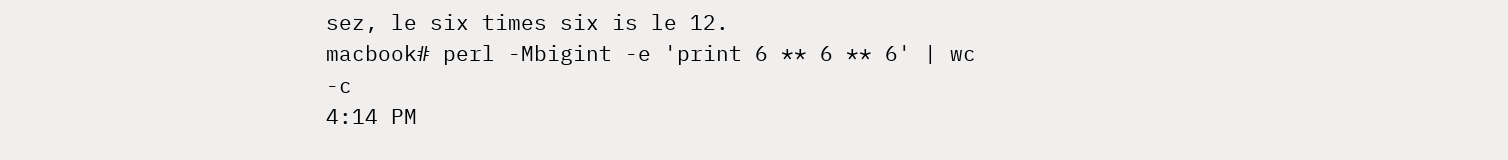sez, le six times six is le 12.
macbook# perl -Mbigint -e 'print 6 ** 6 ** 6' | wc -c
4:14 PM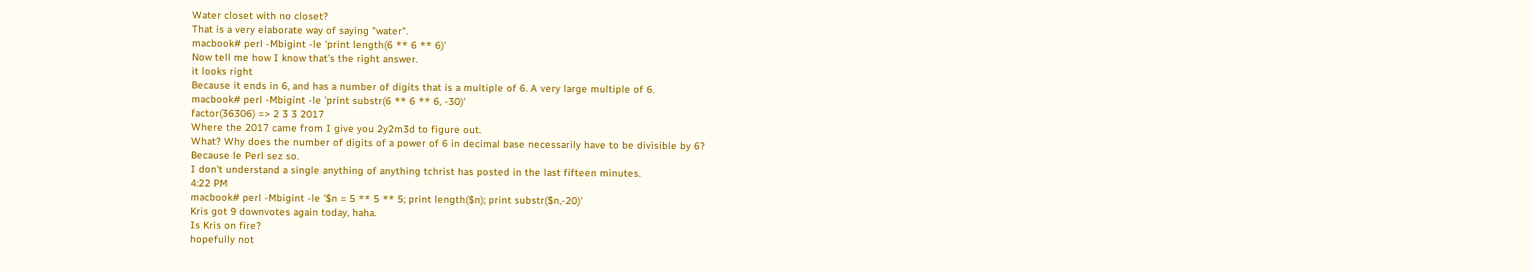Water closet with no closet?
That is a very elaborate way of saying "water".
macbook# perl -Mbigint -le 'print length(6 ** 6 ** 6)'
Now tell me how I know that’s the right answer.
it looks right
Because it ends in 6, and has a number of digits that is a multiple of 6. A very large multiple of 6.
macbook# perl -Mbigint -le 'print substr(6 ** 6 ** 6, -30)'
factor(36306) => 2 3 3 2017
Where the 2017 came from I give you 2y2m3d to figure out.
What? Why does the number of digits of a power of 6 in decimal base necessarily have to be divisible by 6?
Because le Perl sez so.
I don't understand a single anything of anything tchrist has posted in the last fifteen minutes.
4:22 PM
macbook# perl -Mbigint -le '$n = 5 ** 5 ** 5; print length($n); print substr($n,-20)'
Kris got 9 downvotes again today, haha.
Is Kris on fire?
hopefully not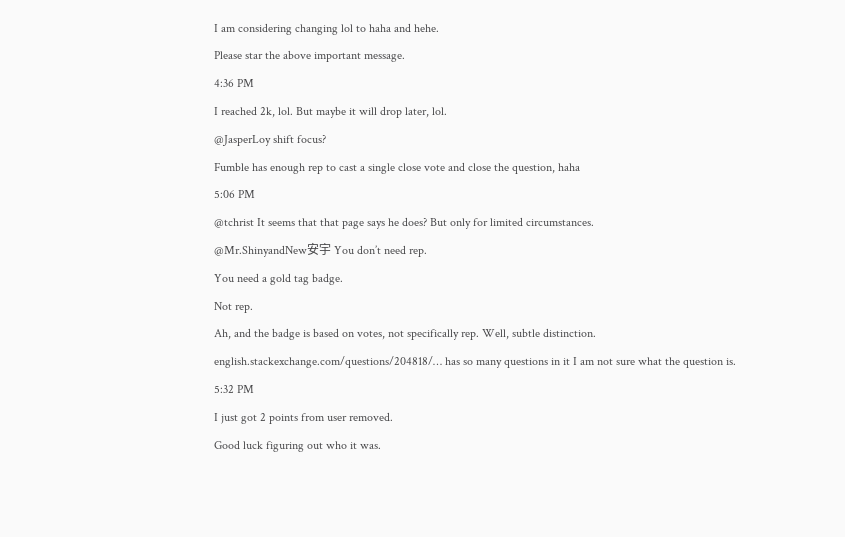I am considering changing lol to haha and hehe.
Please star the above important message.
4:36 PM
I reached 2k, lol. But maybe it will drop later, lol.
@JasperLoy shift focus?
Fumble has enough rep to cast a single close vote and close the question, haha
5:06 PM
@tchrist It seems that that page says he does? But only for limited circumstances.
@Mr.ShinyandNew安宇 You don’t need rep.
You need a gold tag badge.
Not rep.
Ah, and the badge is based on votes, not specifically rep. Well, subtle distinction.
english.stackexchange.com/questions/204818/… has so many questions in it I am not sure what the question is.
5:32 PM
I just got 2 points from user removed.
Good luck figuring out who it was.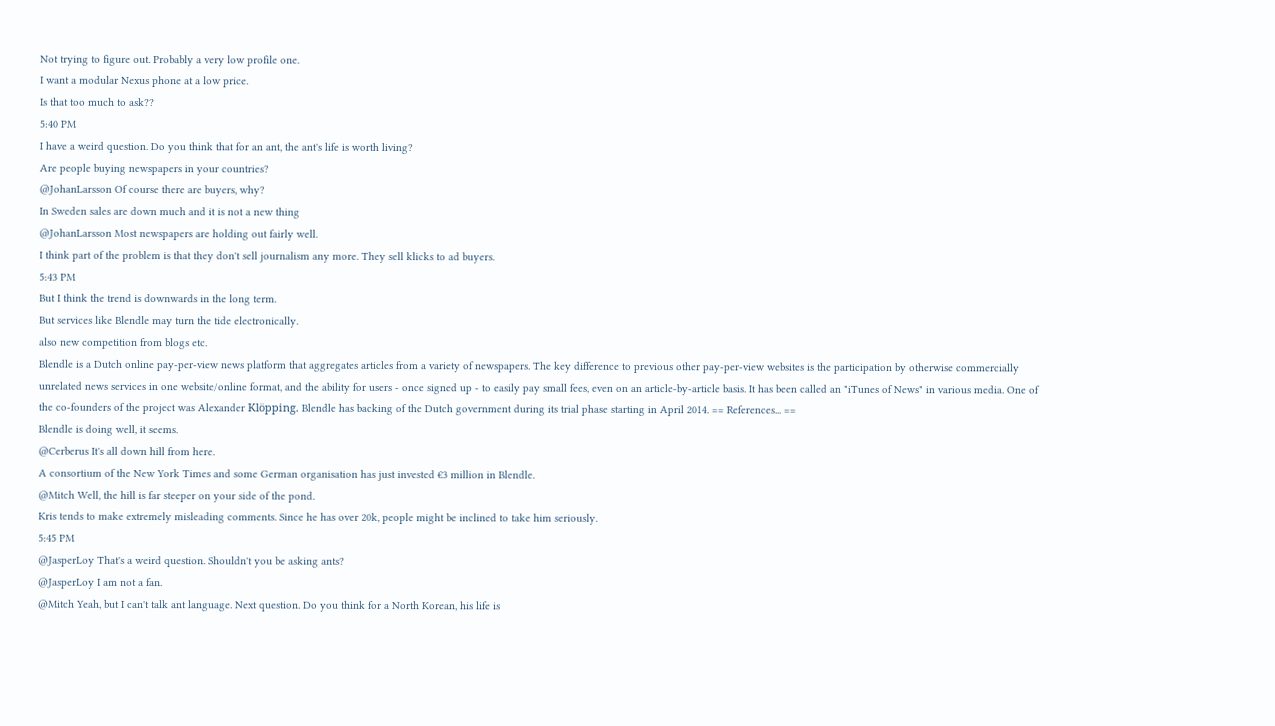Not trying to figure out. Probably a very low profile one.
I want a modular Nexus phone at a low price.
Is that too much to ask??
5:40 PM
I have a weird question. Do you think that for an ant, the ant's life is worth living?
Are people buying newspapers in your countries?
@JohanLarsson Of course there are buyers, why?
In Sweden sales are down much and it is not a new thing
@JohanLarsson Most newspapers are holding out fairly well.
I think part of the problem is that they don't sell journalism any more. They sell klicks to ad buyers.
5:43 PM
But I think the trend is downwards in the long term.
But services like Blendle may turn the tide electronically.
also new competition from blogs etc.
Blendle is a Dutch online pay-per-view news platform that aggregates articles from a variety of newspapers. The key difference to previous other pay-per-view websites is the participation by otherwise commercially unrelated news services in one website/online format, and the ability for users - once signed up - to easily pay small fees, even on an article-by-article basis. It has been called an "iTunes of News" in various media. One of the co-founders of the project was Alexander Klöpping. Blendle has backing of the Dutch government during its trial phase starting in April 2014. == References... ==
Blendle is doing well, it seems.
@Cerberus It's all down hill from here.
A consortium of the New York Times and some German organisation has just invested €3 million in Blendle.
@Mitch Well, the hill is far steeper on your side of the pond.
Kris tends to make extremely misleading comments. Since he has over 20k, people might be inclined to take him seriously.
5:45 PM
@JasperLoy That's a weird question. Shouldn't you be asking ants?
@JasperLoy I am not a fan.
@Mitch Yeah, but I can't talk ant language. Next question. Do you think for a North Korean, his life is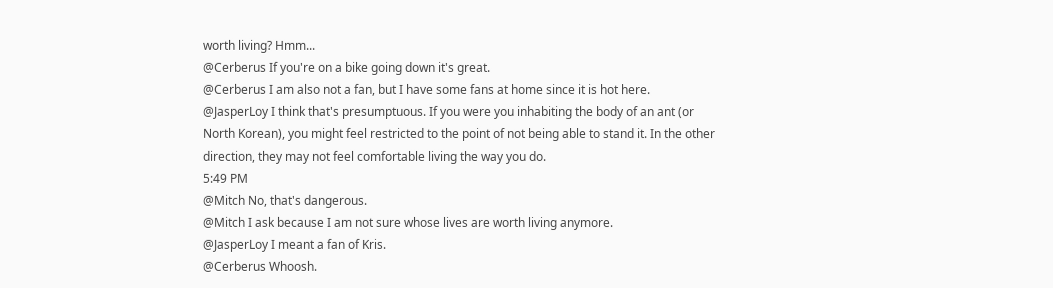worth living? Hmm...
@Cerberus If you're on a bike going down it's great.
@Cerberus I am also not a fan, but I have some fans at home since it is hot here.
@JasperLoy I think that's presumptuous. If you were you inhabiting the body of an ant (or North Korean), you might feel restricted to the point of not being able to stand it. In the other direction, they may not feel comfortable living the way you do.
5:49 PM
@Mitch No, that's dangerous.
@Mitch I ask because I am not sure whose lives are worth living anymore.
@JasperLoy I meant a fan of Kris.
@Cerberus Whoosh.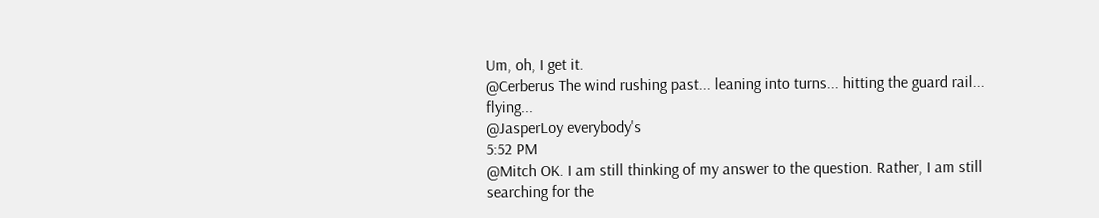Um, oh, I get it.
@Cerberus The wind rushing past... leaning into turns... hitting the guard rail... flying...
@JasperLoy everybody's
5:52 PM
@Mitch OK. I am still thinking of my answer to the question. Rather, I am still searching for the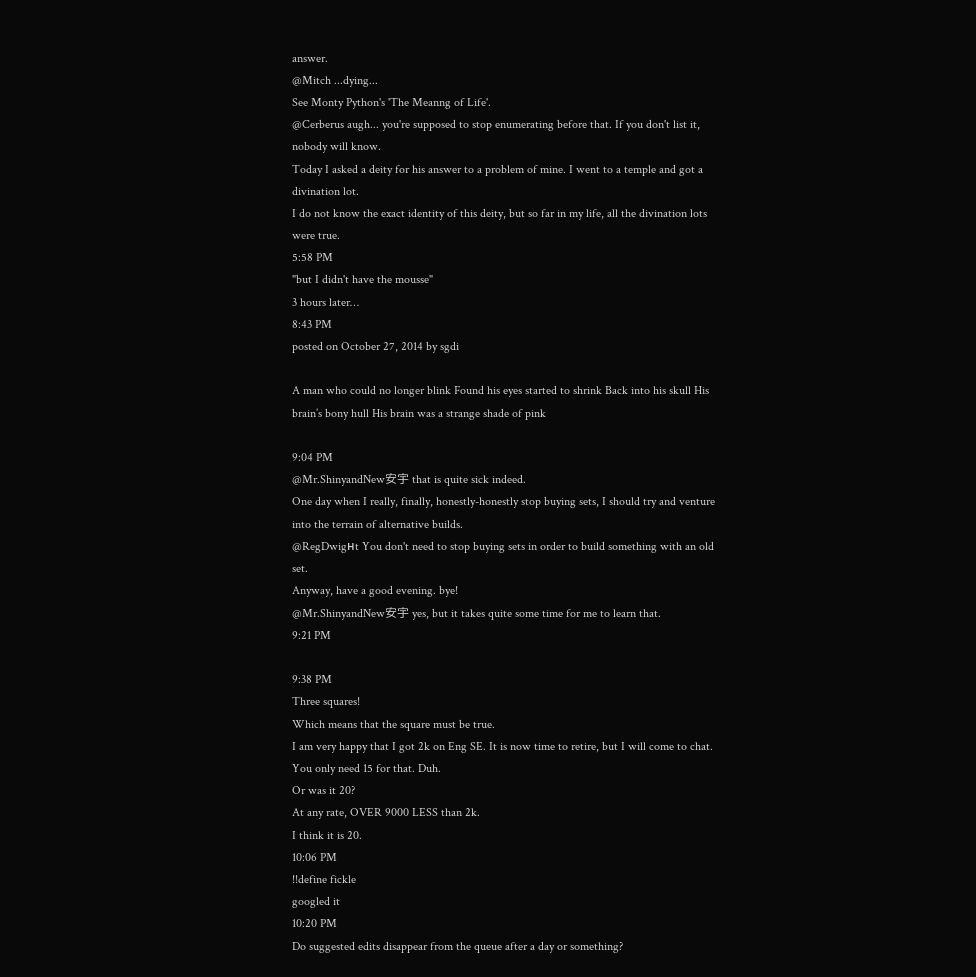answer.
@Mitch ...dying...
See Monty Python's 'The Meanng of Life'.
@Cerberus augh... you're supposed to stop enumerating before that. If you don't list it, nobody will know.
Today I asked a deity for his answer to a problem of mine. I went to a temple and got a divination lot.
I do not know the exact identity of this deity, but so far in my life, all the divination lots were true.
5:58 PM
"but I didn't have the mousse"
3 hours later…
8:43 PM
posted on October 27, 2014 by sgdi

A man who could no longer blink Found his eyes started to shrink Back into his skull His brain’s bony hull His brain was a strange shade of pink

9:04 PM
@Mr.ShinyandNew安宇 that is quite sick indeed.
One day when I really, finally, honestly-honestly stop buying sets, I should try and venture into the terrain of alternative builds.
@RegDwigнt You don't need to stop buying sets in order to build something with an old set.
Anyway, have a good evening. bye!
@Mr.ShinyandNew安宇 yes, but it takes quite some time for me to learn that.
9:21 PM

9:38 PM
Three squares!
Which means that the square must be true.
I am very happy that I got 2k on Eng SE. It is now time to retire, but I will come to chat.
You only need 15 for that. Duh.
Or was it 20?
At any rate, OVER 9000 LESS than 2k.
I think it is 20.
10:06 PM
!!define fickle
googled it
10:20 PM
Do suggested edits disappear from the queue after a day or something?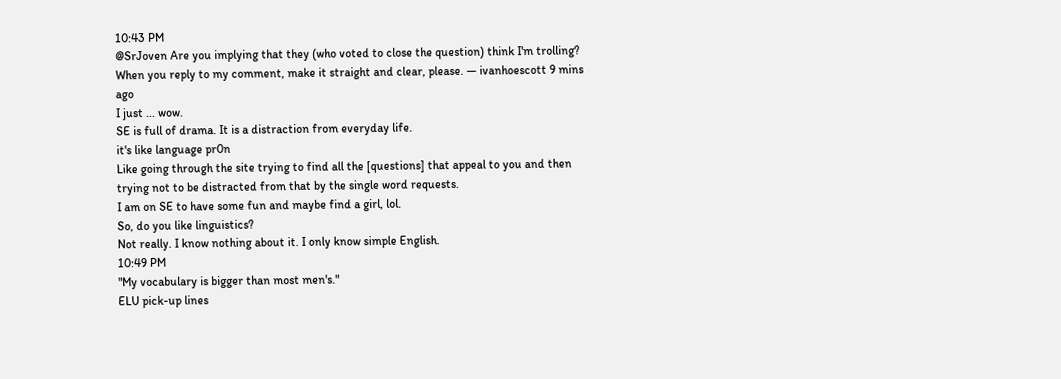10:43 PM
@SrJoven Are you implying that they (who voted to close the question) think I'm trolling? When you reply to my comment, make it straight and clear, please. — ivanhoescott 9 mins ago
I just ... wow.
SE is full of drama. It is a distraction from everyday life.
it's like language pr0n
Like going through the site trying to find all the [questions] that appeal to you and then trying not to be distracted from that by the single word requests.
I am on SE to have some fun and maybe find a girl, lol.
So, do you like linguistics?
Not really. I know nothing about it. I only know simple English.
10:49 PM
"My vocabulary is bigger than most men's."
ELU pick-up lines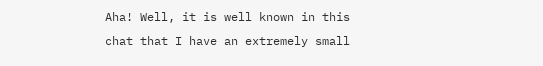Aha! Well, it is well known in this chat that I have an extremely small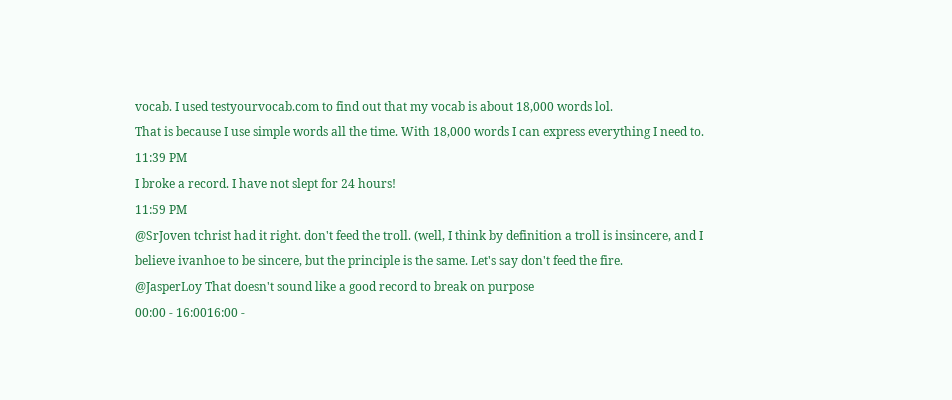vocab. I used testyourvocab.com to find out that my vocab is about 18,000 words lol.
That is because I use simple words all the time. With 18,000 words I can express everything I need to.
11:39 PM
I broke a record. I have not slept for 24 hours!
11:59 PM
@SrJoven tchrist had it right. don't feed the troll. (well, I think by definition a troll is insincere, and I believe ivanhoe to be sincere, but the principle is the same. Let's say don't feed the fire.
@JasperLoy That doesn't sound like a good record to break on purpose
00:00 - 16:0016:00 -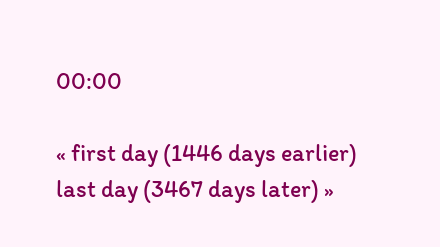00:00

« first day (1446 days earlier)      last day (3467 days later) »